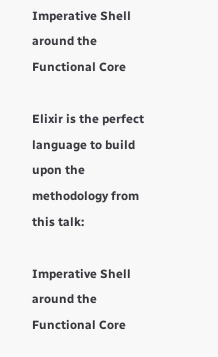Imperative Shell around the Functional Core

Elixir is the perfect language to build upon the methodology from this talk:

Imperative Shell around the Functional Core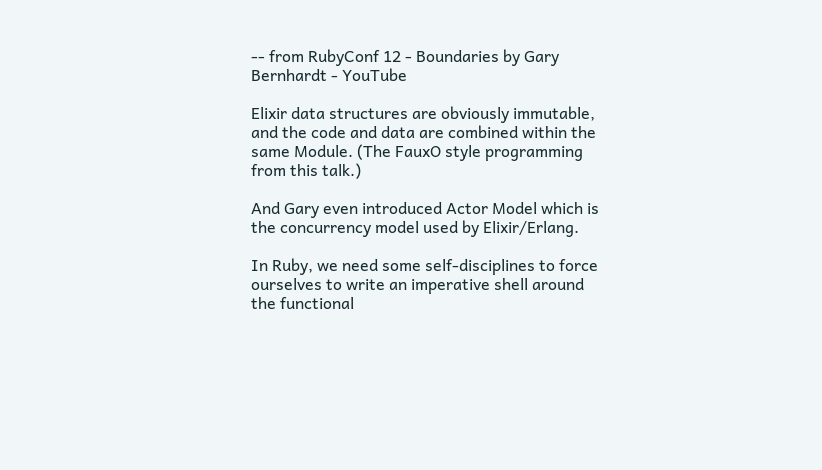-- from RubyConf 12 - Boundaries by Gary Bernhardt - YouTube

Elixir data structures are obviously immutable, and the code and data are combined within the same Module. (The FauxO style programming from this talk.)

And Gary even introduced Actor Model which is the concurrency model used by Elixir/Erlang.

In Ruby, we need some self-disciplines to force ourselves to write an imperative shell around the functional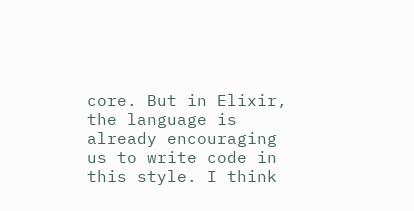core. But in Elixir, the language is already encouraging us to write code in this style. I think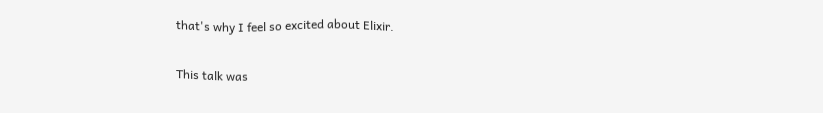that's why I feel so excited about Elixir.

This talk was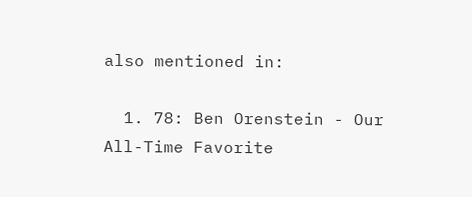also mentioned in:

  1. 78: Ben Orenstein - Our All-Time Favorite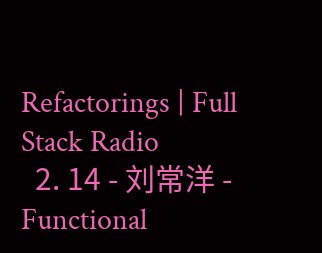Refactorings | Full Stack Radio
  2. 14 - 刘常洋 - Functional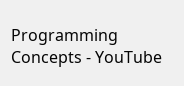Programming Concepts - YouTube